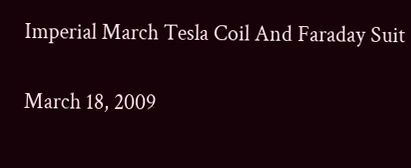Imperial March Tesla Coil And Faraday Suit

March 18, 2009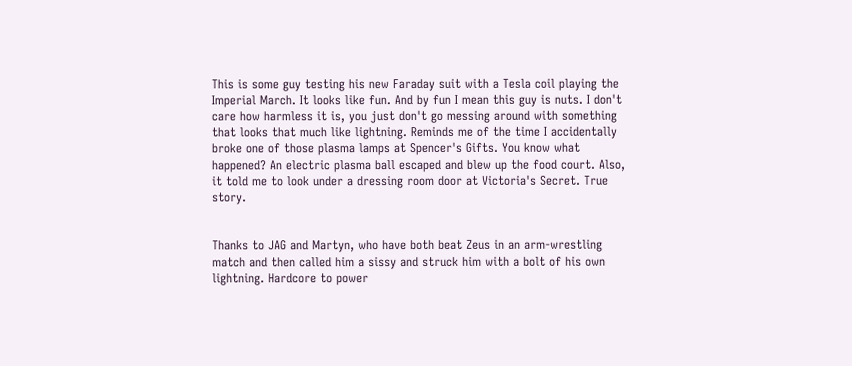This is some guy testing his new Faraday suit with a Tesla coil playing the Imperial March. It looks like fun. And by fun I mean this guy is nuts. I don't care how harmless it is, you just don't go messing around with something that looks that much like lightning. Reminds me of the time I accidentally broke one of those plasma lamps at Spencer's Gifts. You know what happened? An electric plasma ball escaped and blew up the food court. Also, it told me to look under a dressing room door at Victoria's Secret. True story.


Thanks to JAG and Martyn, who have both beat Zeus in an arm-wrestling match and then called him a sissy and struck him with a bolt of his own lightning. Hardcore to power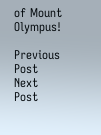of Mount Olympus!

Previous Post
Next Post